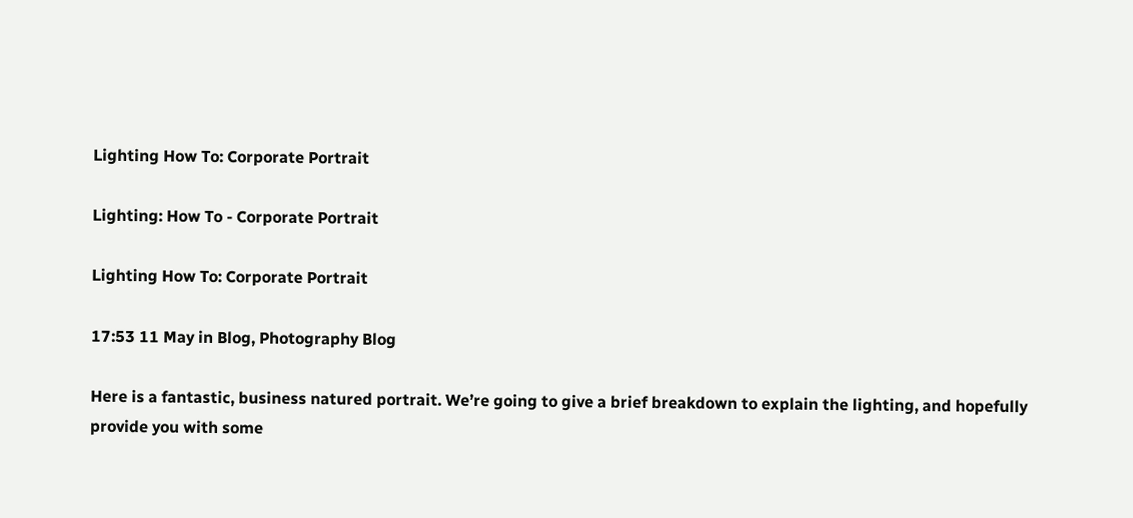Lighting How To: Corporate Portrait

Lighting: How To - Corporate Portrait

Lighting How To: Corporate Portrait

17:53 11 May in Blog, Photography Blog

Here is a fantastic, business natured portrait. We’re going to give a brief breakdown to explain the lighting, and hopefully provide you with some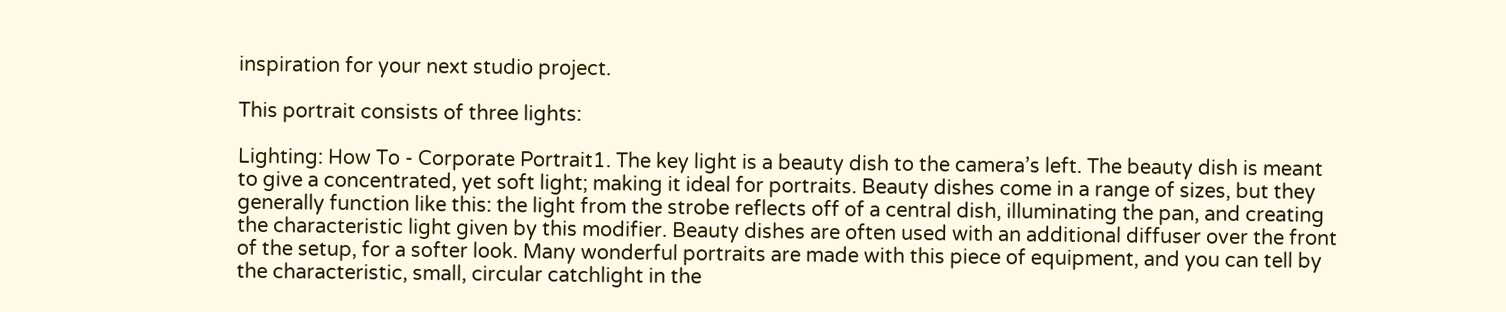inspiration for your next studio project.

This portrait consists of three lights:

Lighting: How To - Corporate Portrait1. The key light is a beauty dish to the camera’s left. The beauty dish is meant to give a concentrated, yet soft light; making it ideal for portraits. Beauty dishes come in a range of sizes, but they generally function like this: the light from the strobe reflects off of a central dish, illuminating the pan, and creating the characteristic light given by this modifier. Beauty dishes are often used with an additional diffuser over the front of the setup, for a softer look. Many wonderful portraits are made with this piece of equipment, and you can tell by the characteristic, small, circular catchlight in the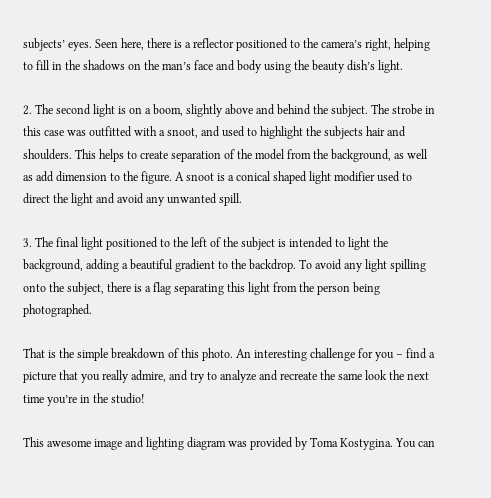subjects’ eyes. Seen here, there is a reflector positioned to the camera’s right, helping to fill in the shadows on the man’s face and body using the beauty dish’s light.

2. The second light is on a boom, slightly above and behind the subject. The strobe in this case was outfitted with a snoot, and used to highlight the subjects hair and shoulders. This helps to create separation of the model from the background, as well as add dimension to the figure. A snoot is a conical shaped light modifier used to direct the light and avoid any unwanted spill.

3. The final light positioned to the left of the subject is intended to light the background, adding a beautiful gradient to the backdrop. To avoid any light spilling onto the subject, there is a flag separating this light from the person being photographed.

That is the simple breakdown of this photo. An interesting challenge for you – find a picture that you really admire, and try to analyze and recreate the same look the next time you’re in the studio!

This awesome image and lighting diagram was provided by Toma Kostygina. You can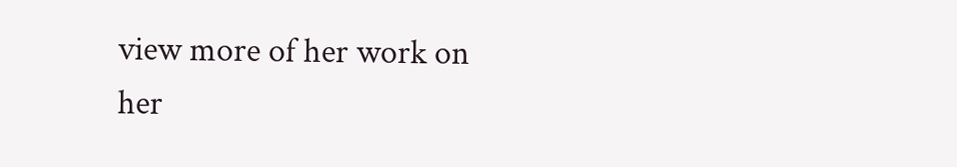view more of her work on her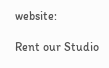website:

Rent our Studio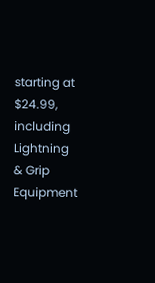starting at $24.99, including Lightning & Grip Equipment